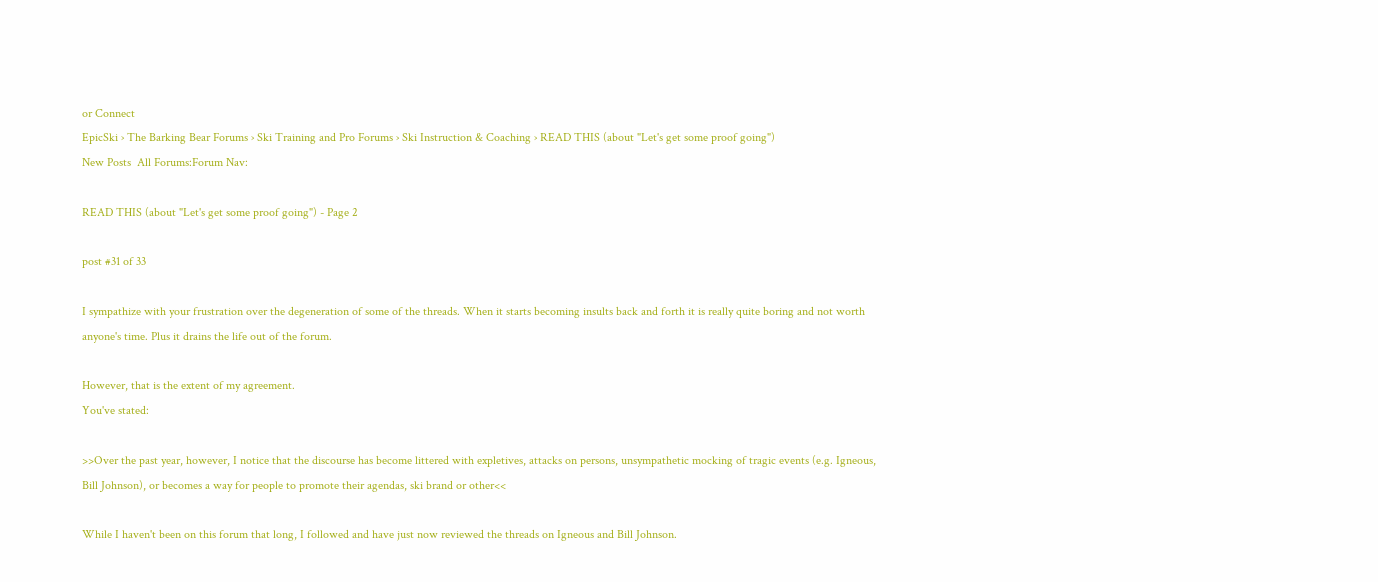or Connect
EpicSki › The Barking Bear Forums › Ski Training and Pro Forums › Ski Instruction & Coaching › READ THIS (about "Let's get some proof going")
New Posts  All Forums:Forum Nav:

READ THIS (about "Let's get some proof going") - Page 2

post #31 of 33

I sympathize with your frustration over the degeneration of some of the threads. When it starts becoming insults back and forth it is really quite boring and not worth anyone's time. Plus it drains the life out of the forum.

However, that is the extent of my agreement.
You've stated:

>>Over the past year, however, I notice that the discourse has become littered with expletives, attacks on persons, unsympathetic mocking of tragic events (e.g. Igneous, Bill Johnson), or becomes a way for people to promote their agendas, ski brand or other<<

While I haven't been on this forum that long, I followed and have just now reviewed the threads on Igneous and Bill Johnson.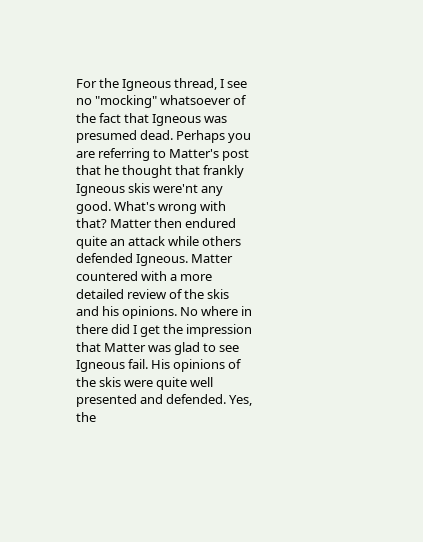For the Igneous thread, I see no "mocking" whatsoever of the fact that Igneous was presumed dead. Perhaps you are referring to Matter's post that he thought that frankly Igneous skis were'nt any good. What's wrong with that? Matter then endured quite an attack while others defended Igneous. Matter countered with a more detailed review of the skis and his opinions. No where in there did I get the impression that Matter was glad to see Igneous fail. His opinions of the skis were quite well presented and defended. Yes, the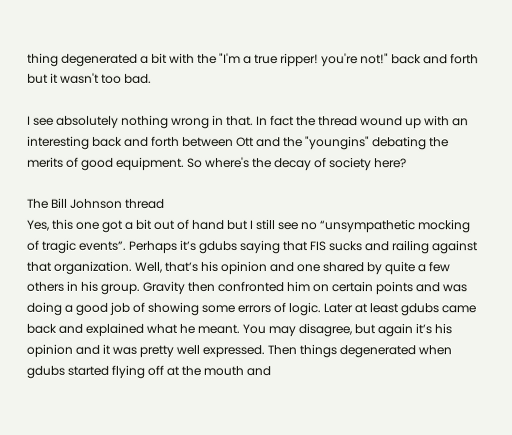thing degenerated a bit with the "I'm a true ripper! you're not!" back and forth but it wasn't too bad.

I see absolutely nothing wrong in that. In fact the thread wound up with an interesting back and forth between Ott and the "youngins" debating the merits of good equipment. So where's the decay of society here?

The Bill Johnson thread
Yes, this one got a bit out of hand but I still see no “unsympathetic mocking of tragic events”. Perhaps it’s gdubs saying that FIS sucks and railing against that organization. Well, that’s his opinion and one shared by quite a few others in his group. Gravity then confronted him on certain points and was doing a good job of showing some errors of logic. Later at least gdubs came back and explained what he meant. You may disagree, but again it’s his opinion and it was pretty well expressed. Then things degenerated when gdubs started flying off at the mouth and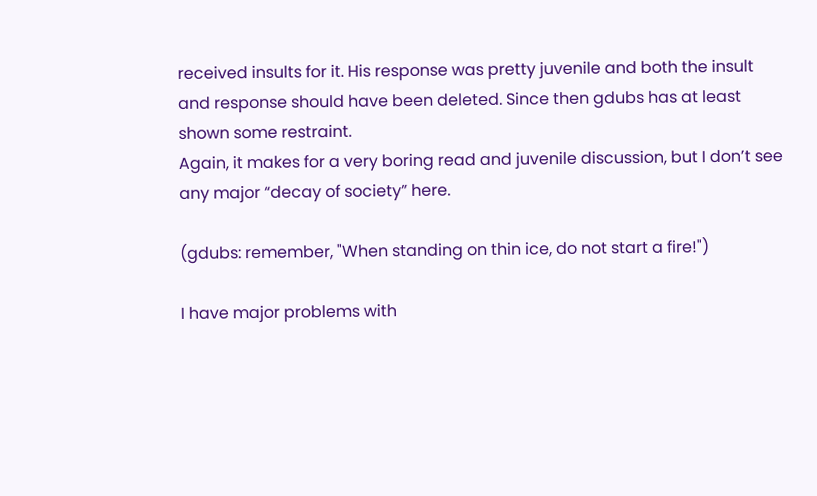received insults for it. His response was pretty juvenile and both the insult and response should have been deleted. Since then gdubs has at least shown some restraint.
Again, it makes for a very boring read and juvenile discussion, but I don’t see any major “decay of society” here.

(gdubs: remember, "When standing on thin ice, do not start a fire!")

I have major problems with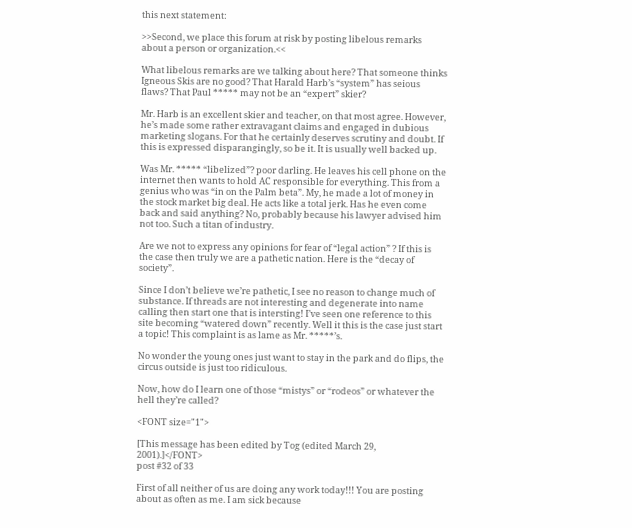this next statement:

>>Second, we place this forum at risk by posting libelous remarks about a person or organization.<<

What libelous remarks are we talking about here? That someone thinks Igneous Skis are no good? That Harald Harb’s “system” has seious flaws? That Paul ***** may not be an “expert” skier?

Mr. Harb is an excellent skier and teacher, on that most agree. However, he’s made some rather extravagant claims and engaged in dubious marketing slogans. For that he certainly deserves scrutiny and doubt. If this is expressed disparangingly, so be it. It is usually well backed up.

Was Mr. ***** “libelized”? poor darling. He leaves his cell phone on the internet then wants to hold AC responsible for everything. This from a genius who was “in on the Palm beta”. My, he made a lot of money in the stock market big deal. He acts like a total jerk. Has he even come back and said anything? No, probably because his lawyer advised him not too. Such a titan of industry.

Are we not to express any opinions for fear of “legal action” ? If this is the case then truly we are a pathetic nation. Here is the “decay of society”.

Since I don’t believe we’re pathetic, I see no reason to change much of substance. If threads are not interesting and degenerate into name calling then start one that is intersting! I’ve seen one reference to this site becoming “watered down” recently. Well it this is the case just start a topic! This complaint is as lame as Mr. *****’s.

No wonder the young ones just want to stay in the park and do flips, the circus outside is just too ridiculous.

Now, how do I learn one of those “mistys” or “rodeos” or whatever the hell they’re called?

<FONT size="1">

[This message has been edited by Tog (edited March 29, 2001).]</FONT>
post #32 of 33

First of all neither of us are doing any work today!!! You are posting about as often as me. I am sick because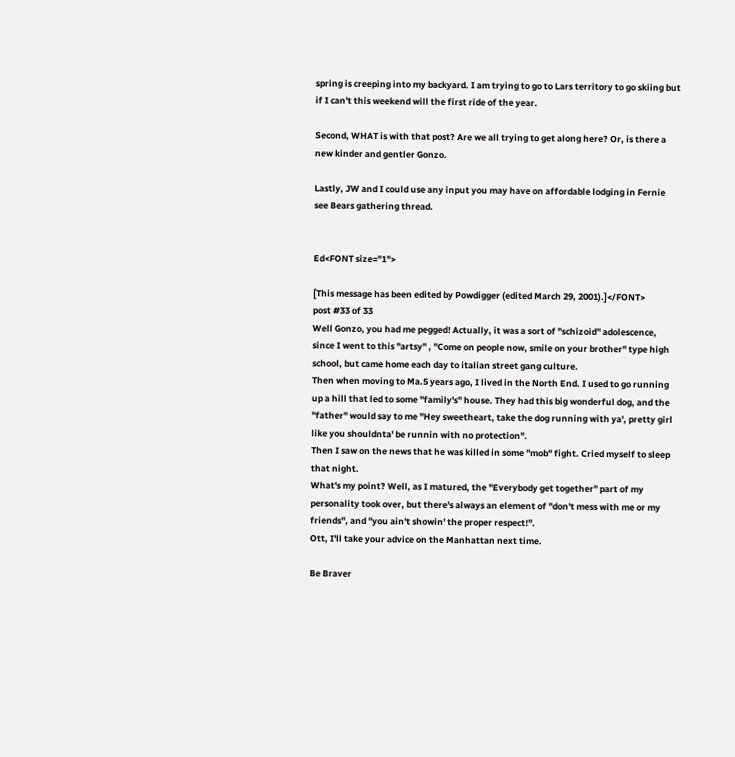spring is creeping into my backyard. I am trying to go to Lars territory to go skiing but if I can't this weekend will the first ride of the year.

Second, WHAT is with that post? Are we all trying to get along here? Or, is there a new kinder and gentler Gonzo.

Lastly, JW and I could use any input you may have on affordable lodging in Fernie see Bears gathering thread.


Ed<FONT size="1">

[This message has been edited by Powdigger (edited March 29, 2001).]</FONT>
post #33 of 33
Well Gonzo, you had me pegged! Actually, it was a sort of "schizoid" adolescence, since I went to this "artsy" , "Come on people now, smile on your brother" type high school, but came home each day to italian street gang culture.
Then when moving to Ma.5 years ago, I lived in the North End. I used to go running up a hill that led to some "family's" house. They had this big wonderful dog, and the "father" would say to me "Hey sweetheart, take the dog running with ya', pretty girl like you shouldnta' be runnin with no protection".
Then I saw on the news that he was killed in some "mob" fight. Cried myself to sleep that night.
What's my point? Well, as I matured, the "Everybody get together" part of my personality took over, but there's always an element of "don't mess with me or my friends", and "you ain't showin' the proper respect!".
Ott, I'll take your advice on the Manhattan next time.

Be Braver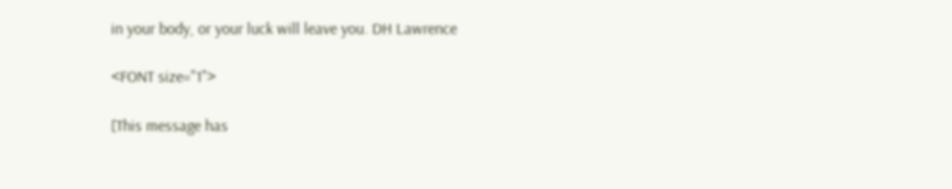in your body, or your luck will leave you. DH Lawrence

<FONT size="1">

[This message has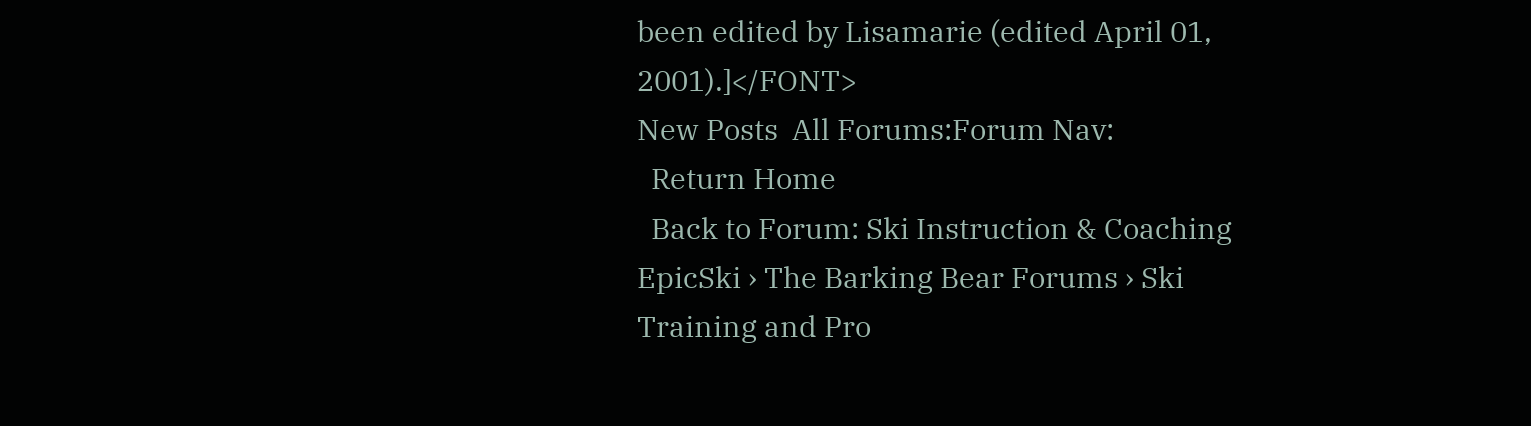been edited by Lisamarie (edited April 01, 2001).]</FONT>
New Posts  All Forums:Forum Nav:
  Return Home
  Back to Forum: Ski Instruction & Coaching
EpicSki › The Barking Bear Forums › Ski Training and Pro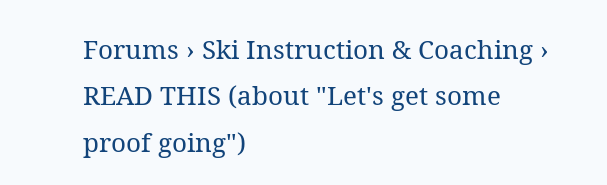Forums › Ski Instruction & Coaching › READ THIS (about "Let's get some proof going")